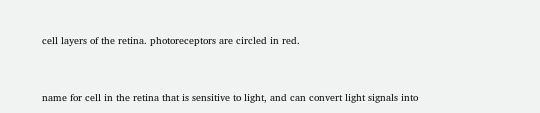cell layers of the retina. photoreceptors are circled in red.


name for cell in the retina that is sensitive to light, and can convert light signals into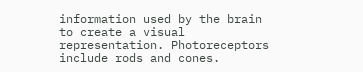information used by the brain to create a visual representation. Photoreceptors include rods and cones.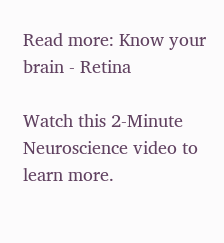Read more: Know your brain - Retina

Watch this 2-Minute Neuroscience video to learn more.